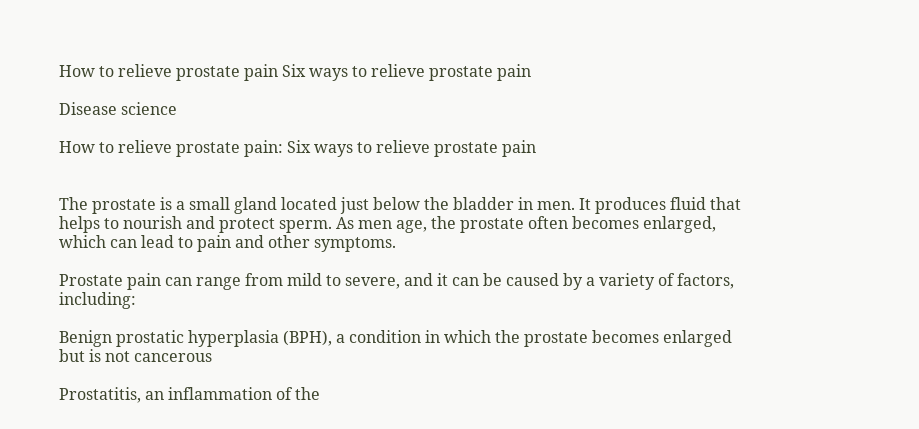How to relieve prostate pain Six ways to relieve prostate pain

Disease science

How to relieve prostate pain: Six ways to relieve prostate pain


The prostate is a small gland located just below the bladder in men. It produces fluid that helps to nourish and protect sperm. As men age, the prostate often becomes enlarged, which can lead to pain and other symptoms.

Prostate pain can range from mild to severe, and it can be caused by a variety of factors, including:

Benign prostatic hyperplasia (BPH), a condition in which the prostate becomes enlarged but is not cancerous

Prostatitis, an inflammation of the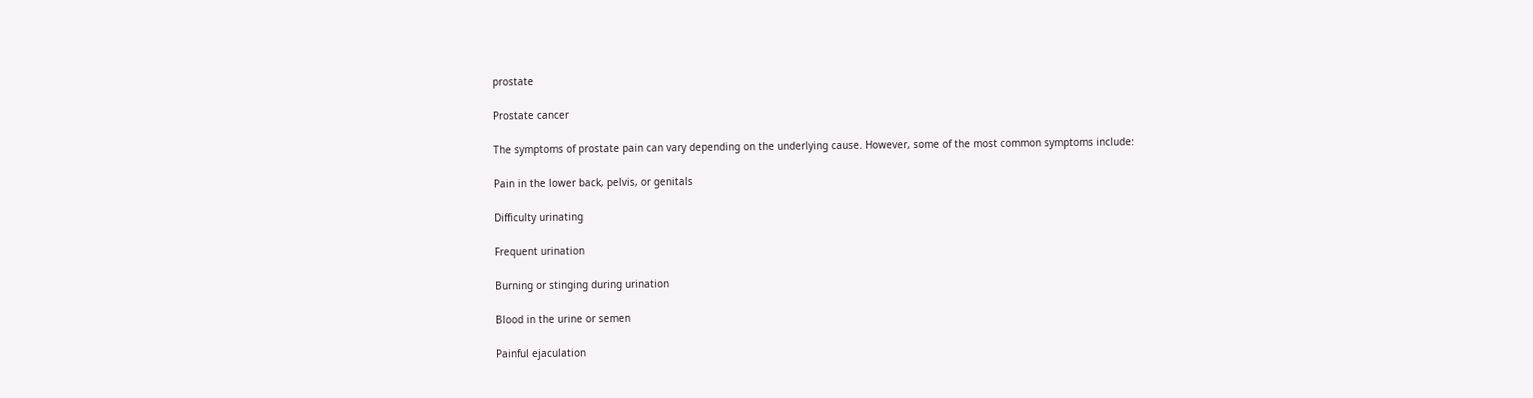prostate

Prostate cancer

The symptoms of prostate pain can vary depending on the underlying cause. However, some of the most common symptoms include:

Pain in the lower back, pelvis, or genitals

Difficulty urinating

Frequent urination

Burning or stinging during urination

Blood in the urine or semen

Painful ejaculation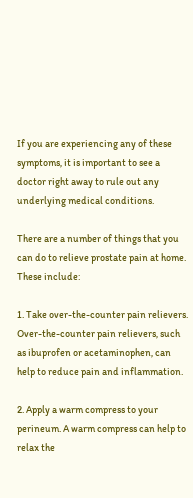If you are experiencing any of these symptoms, it is important to see a doctor right away to rule out any underlying medical conditions.

There are a number of things that you can do to relieve prostate pain at home. These include:

1. Take over-the-counter pain relievers. Over-the-counter pain relievers, such as ibuprofen or acetaminophen, can help to reduce pain and inflammation.

2. Apply a warm compress to your perineum. A warm compress can help to relax the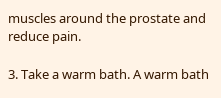muscles around the prostate and reduce pain.

3. Take a warm bath. A warm bath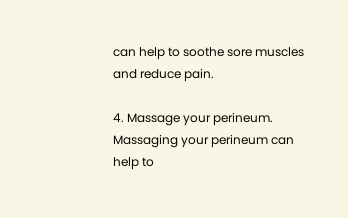can help to soothe sore muscles and reduce pain.

4. Massage your perineum. Massaging your perineum can help to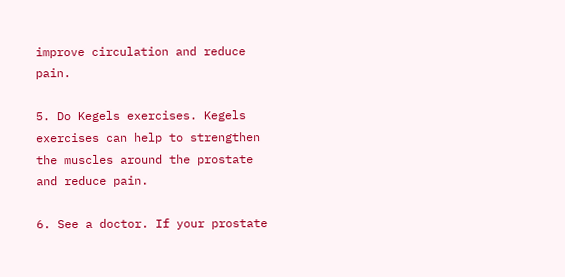improve circulation and reduce pain.

5. Do Kegels exercises. Kegels exercises can help to strengthen the muscles around the prostate and reduce pain.

6. See a doctor. If your prostate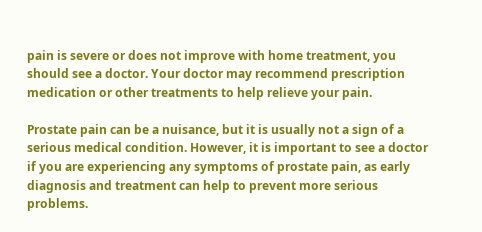pain is severe or does not improve with home treatment, you should see a doctor. Your doctor may recommend prescription medication or other treatments to help relieve your pain.

Prostate pain can be a nuisance, but it is usually not a sign of a serious medical condition. However, it is important to see a doctor if you are experiencing any symptoms of prostate pain, as early diagnosis and treatment can help to prevent more serious problems.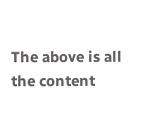The above is all the content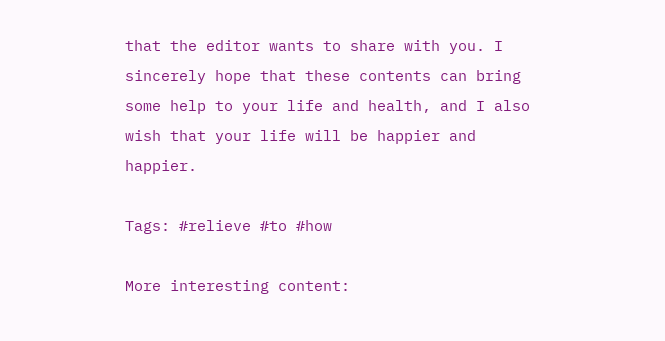that the editor wants to share with you. I sincerely hope that these contents can bring some help to your life and health, and I also wish that your life will be happier and happier.

Tags: #relieve #to #how

More interesting content: